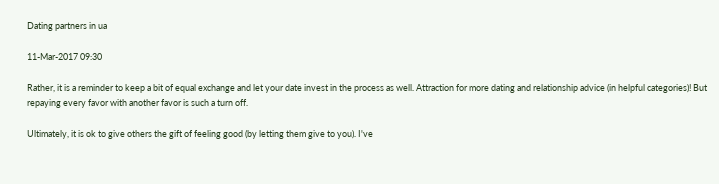Dating partners in ua

11-Mar-2017 09:30

Rather, it is a reminder to keep a bit of equal exchange and let your date invest in the process as well. Attraction for more dating and relationship advice (in helpful categories)! But repaying every favor with another favor is such a turn off.

Ultimately, it is ok to give others the gift of feeling good (by letting them give to you). I've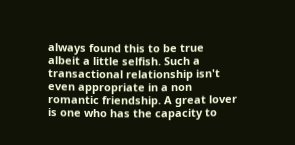always found this to be true albeit a little selfish. Such a transactional relationship isn't even appropriate in a non romantic friendship. A great lover is one who has the capacity to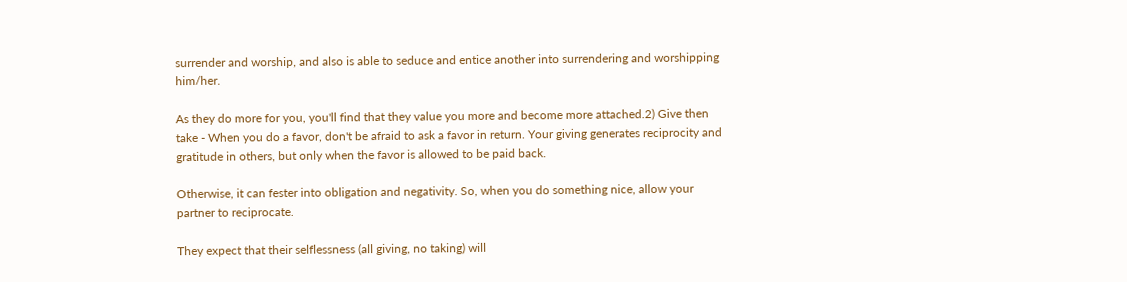surrender and worship, and also is able to seduce and entice another into surrendering and worshipping him/her.

As they do more for you, you'll find that they value you more and become more attached.2) Give then take - When you do a favor, don't be afraid to ask a favor in return. Your giving generates reciprocity and gratitude in others, but only when the favor is allowed to be paid back.

Otherwise, it can fester into obligation and negativity. So, when you do something nice, allow your partner to reciprocate.

They expect that their selflessness (all giving, no taking) will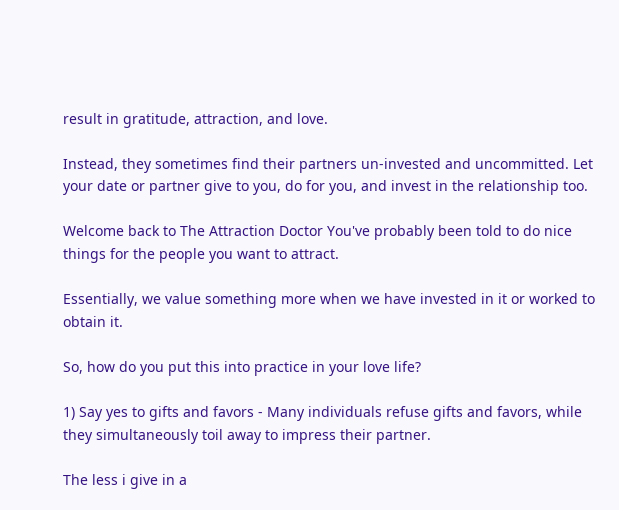result in gratitude, attraction, and love.

Instead, they sometimes find their partners un-invested and uncommitted. Let your date or partner give to you, do for you, and invest in the relationship too.

Welcome back to The Attraction Doctor You've probably been told to do nice things for the people you want to attract.

Essentially, we value something more when we have invested in it or worked to obtain it.

So, how do you put this into practice in your love life?

1) Say yes to gifts and favors - Many individuals refuse gifts and favors, while they simultaneously toil away to impress their partner.

The less i give in a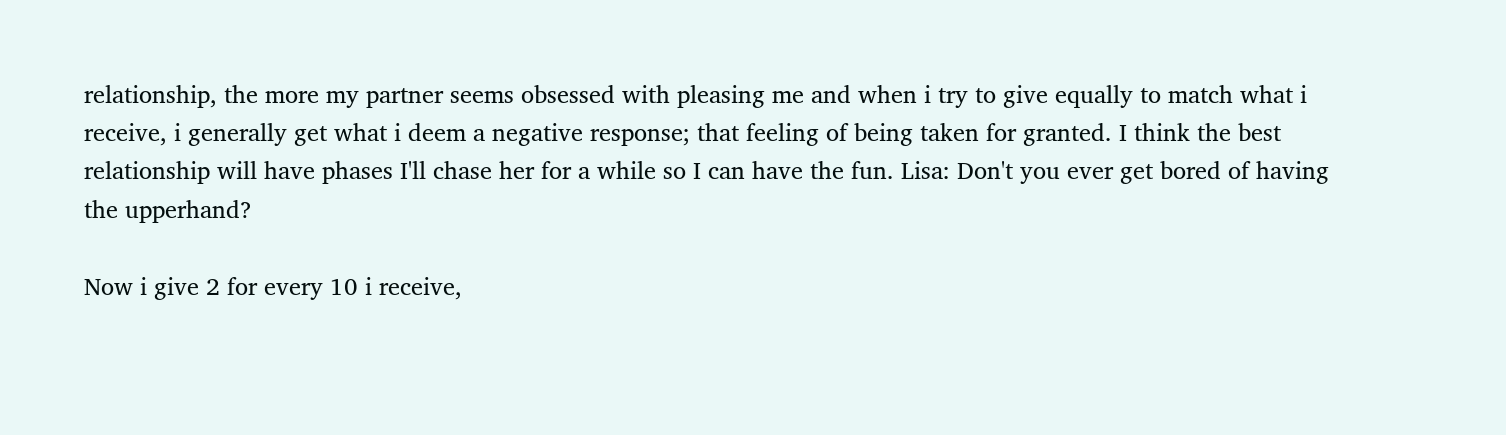relationship, the more my partner seems obsessed with pleasing me and when i try to give equally to match what i receive, i generally get what i deem a negative response; that feeling of being taken for granted. I think the best relationship will have phases I'll chase her for a while so I can have the fun. Lisa: Don't you ever get bored of having the upperhand?

Now i give 2 for every 10 i receive,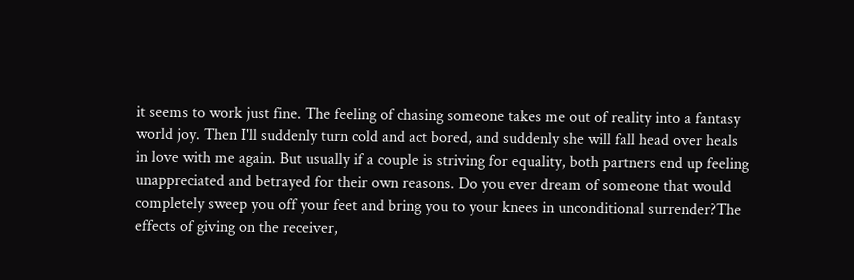it seems to work just fine. The feeling of chasing someone takes me out of reality into a fantasy world joy. Then I'll suddenly turn cold and act bored, and suddenly she will fall head over heals in love with me again. But usually if a couple is striving for equality, both partners end up feeling unappreciated and betrayed for their own reasons. Do you ever dream of someone that would completely sweep you off your feet and bring you to your knees in unconditional surrender?The effects of giving on the receiver,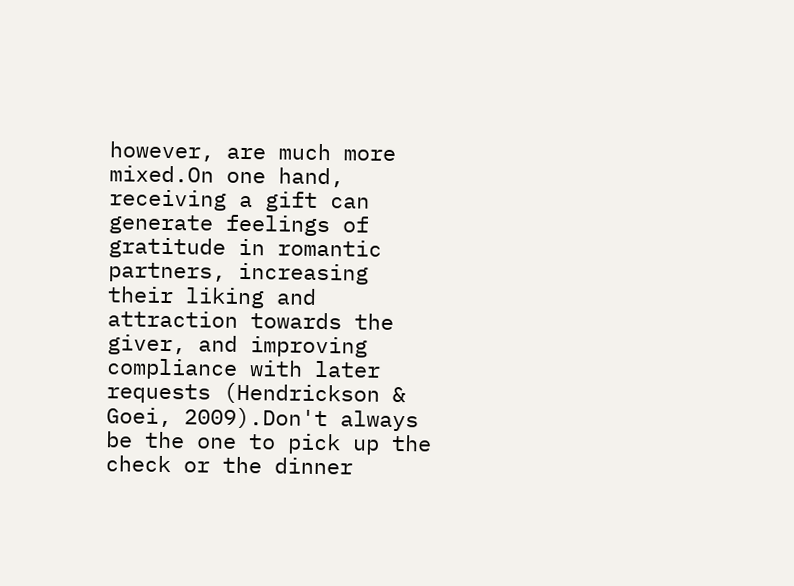however, are much more mixed.On one hand, receiving a gift can generate feelings of gratitude in romantic partners, increasing their liking and attraction towards the giver, and improving compliance with later requests (Hendrickson & Goei, 2009).Don't always be the one to pick up the check or the dinner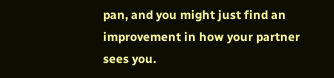pan, and you might just find an improvement in how your partner sees you.